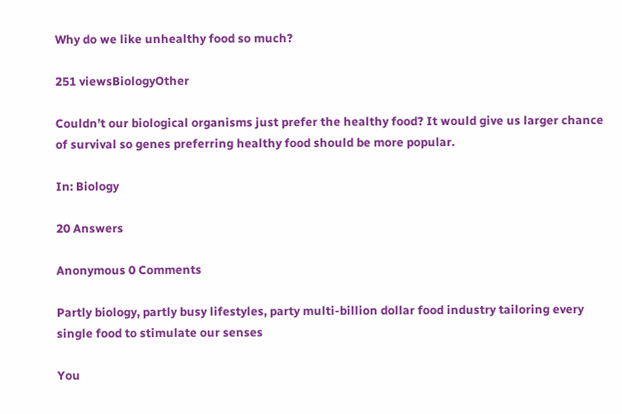Why do we like unhealthy food so much?

251 viewsBiologyOther

Couldn’t our biological organisms just prefer the healthy food? It would give us larger chance of survival so genes preferring healthy food should be more popular.

In: Biology

20 Answers

Anonymous 0 Comments

Partly biology, partly busy lifestyles, party multi-billion dollar food industry tailoring every single food to stimulate our senses

You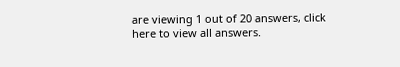are viewing 1 out of 20 answers, click here to view all answers.